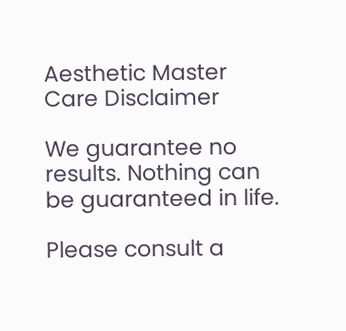Aesthetic Master Care Disclaimer

We guarantee no results. Nothing can be guaranteed in life.

Please consult a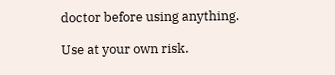doctor before using anything.

Use at your own risk.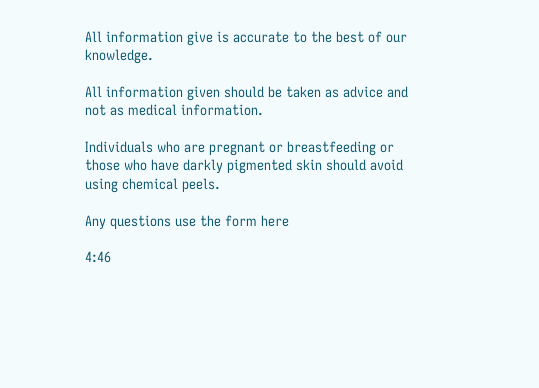All information give is accurate to the best of our knowledge.

All information given should be taken as advice and not as medical information.

Individuals who are pregnant or breastfeeding or those who have darkly pigmented skin should avoid using chemical peels.

Any questions use the form here

4:46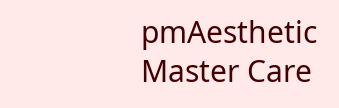pmAesthetic Master Care